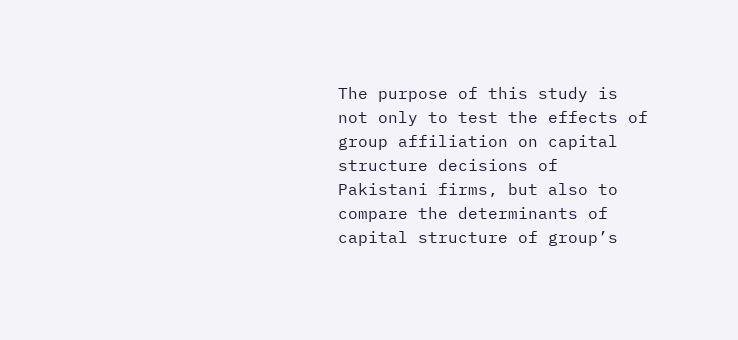The purpose of this study is not only to test the effects of group affiliation on capital structure decisions of Pakistani firms, but also to compare the determinants of capital structure of group’s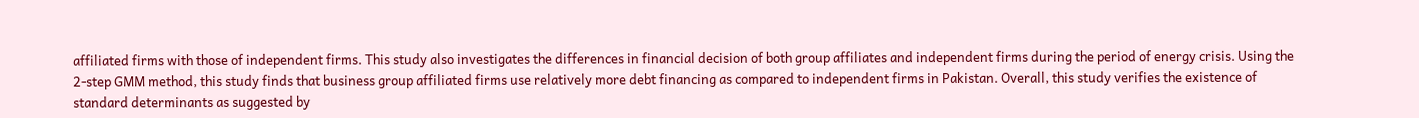affiliated firms with those of independent firms. This study also investigates the differences in financial decision of both group affiliates and independent firms during the period of energy crisis. Using the 2-step GMM method, this study finds that business group affiliated firms use relatively more debt financing as compared to independent firms in Pakistan. Overall, this study verifies the existence of standard determinants as suggested by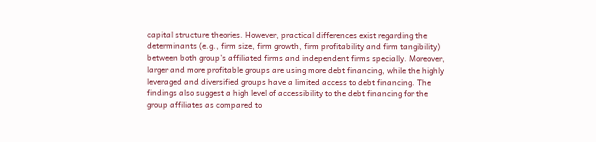capital structure theories. However, practical differences exist regarding the determinants (e.g., firm size, firm growth, firm profitability and firm tangibility) between both group’s affiliated firms and independent firms specially. Moreover, larger and more profitable groups are using more debt financing, while the highly leveraged and diversified groups have a limited access to debt financing. The findings also suggest a high level of accessibility to the debt financing for the group affiliates as compared to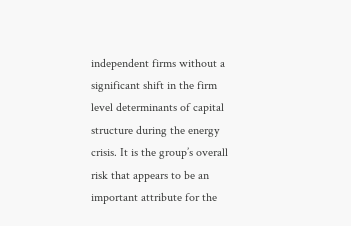independent firms without a significant shift in the firm level determinants of capital structure during the energy crisis. It is the group’s overall risk that appears to be an important attribute for the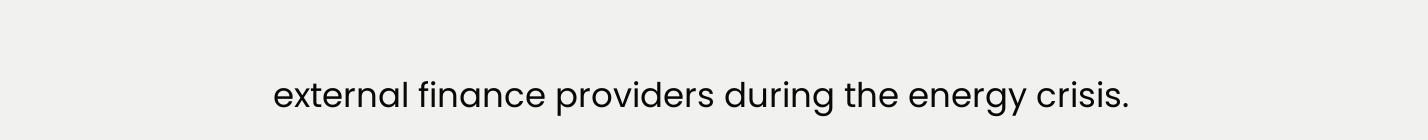external finance providers during the energy crisis.